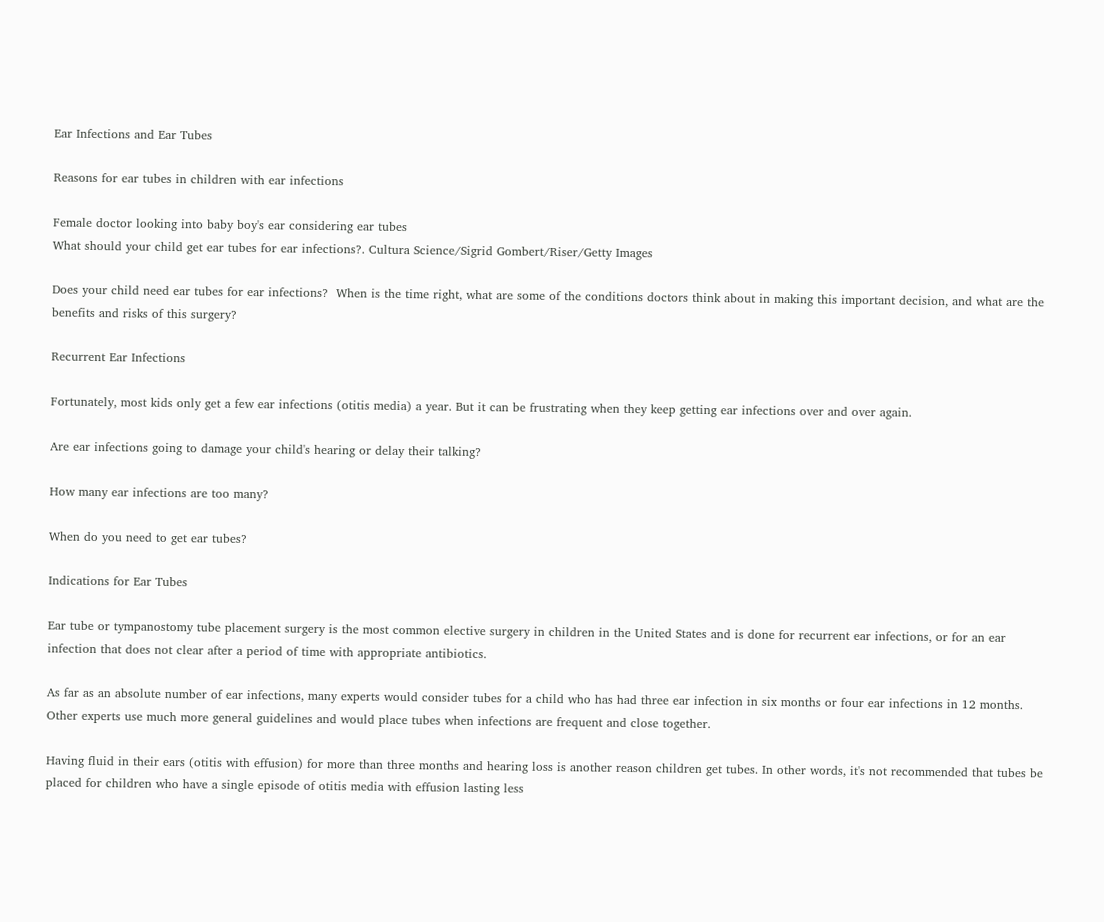Ear Infections and Ear Tubes

Reasons for ear tubes in children with ear infections

Female doctor looking into baby boy's ear considering ear tubes
What should your child get ear tubes for ear infections?. Cultura Science/Sigrid Gombert/Riser/Getty Images

Does your child need ear tubes for ear infections?  When is the time right, what are some of the conditions doctors think about in making this important decision, and what are the benefits and risks of this surgery?

Recurrent Ear Infections

Fortunately, most kids only get a few ear infections (otitis media) a year. But it can be frustrating when they keep getting ear infections over and over again.

Are ear infections going to damage your child's hearing or delay their talking?

How many ear infections are too many?

When do you need to get ear tubes?

Indications for Ear Tubes

Ear tube or tympanostomy tube placement surgery is the most common elective surgery in children in the United States and is done for recurrent ear infections, or for an ear infection that does not clear after a period of time with appropriate antibiotics.

As far as an absolute number of ear infections, many experts would consider tubes for a child who has had three ear infection in six months or four ear infections in 12 months. Other experts use much more general guidelines and would place tubes when infections are frequent and close together.

Having fluid in their ears (otitis with effusion) for more than three months and hearing loss is another reason children get tubes. In other words, it's not recommended that tubes be placed for children who have a single episode of otitis media with effusion lasting less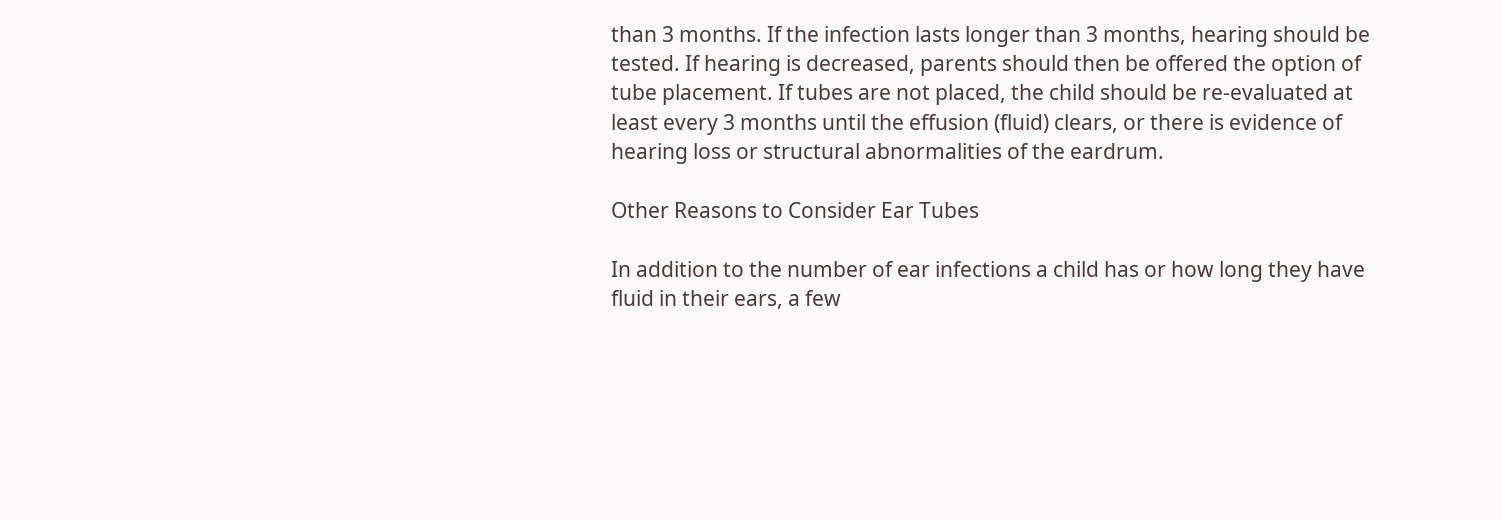than 3 months. If the infection lasts longer than 3 months, hearing should be tested. If hearing is decreased, parents should then be offered the option of tube placement. If tubes are not placed, the child should be re-evaluated at least every 3 months until the effusion (fluid) clears, or there is evidence of hearing loss or structural abnormalities of the eardrum.

Other Reasons to Consider Ear Tubes

In addition to the number of ear infections a child has or how long they have fluid in their ears, a few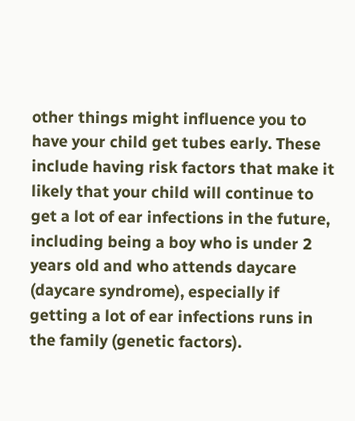other things might influence you to have your child get tubes early. These include having risk factors that make it likely that your child will continue to get a lot of ear infections in the future, including being a boy who is under 2 years old and who attends daycare (daycare syndrome), especially if getting a lot of ear infections runs in the family (genetic factors).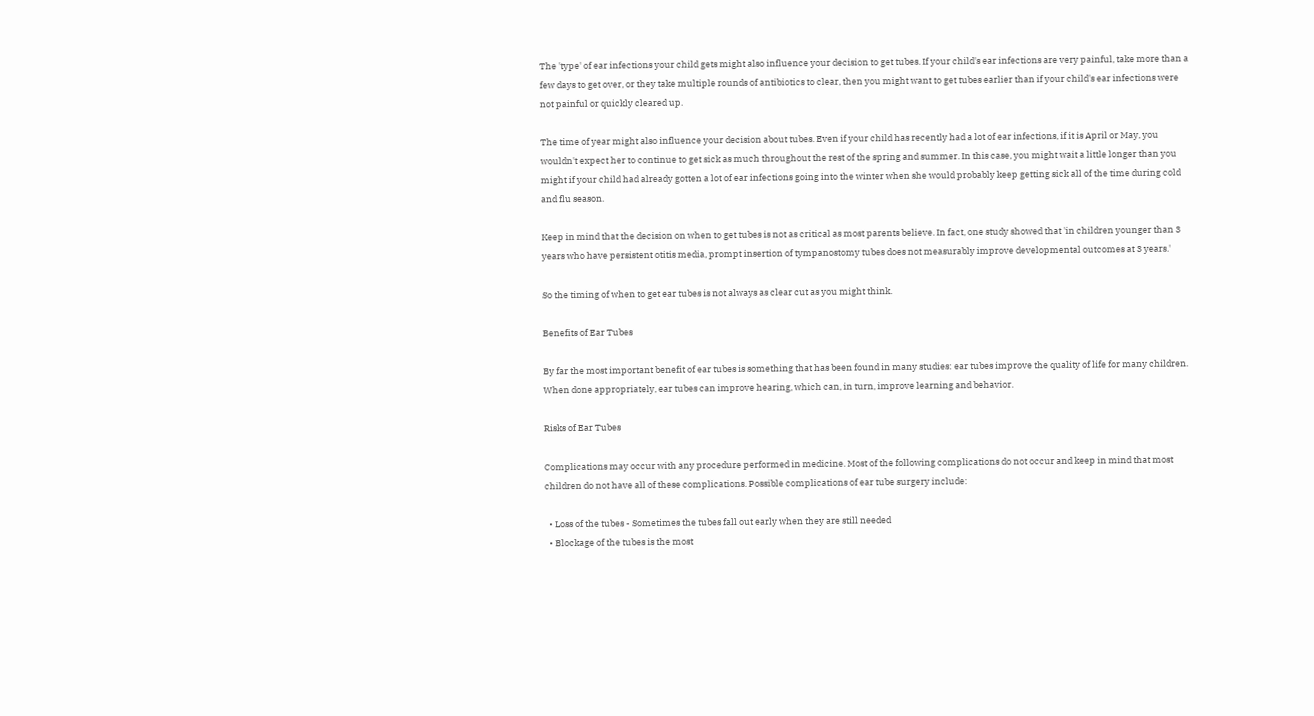The 'type' of ear infections your child gets might also influence your decision to get tubes. If your child's ear infections are very painful, take more than a few days to get over, or they take multiple rounds of antibiotics to clear, then you might want to get tubes earlier than if your child's ear infections were not painful or quickly cleared up.

The time of year might also influence your decision about tubes. Even if your child has recently had a lot of ear infections, if it is April or May, you wouldn't expect her to continue to get sick as much throughout the rest of the spring and summer. In this case, you might wait a little longer than you might if your child had already gotten a lot of ear infections going into the winter when she would probably keep getting sick all of the time during cold and flu season.

Keep in mind that the decision on when to get tubes is not as critical as most parents believe. In fact, one study showed that 'in children younger than 3 years who have persistent otitis media, prompt insertion of tympanostomy tubes does not measurably improve developmental outcomes at 3 years.'

So the timing of when to get ear tubes is not always as clear cut as you might think.

Benefits of Ear Tubes

By far the most important benefit of ear tubes is something that has been found in many studies: ear tubes improve the quality of life for many children.  When done appropriately, ear tubes can improve hearing, which can, in turn, improve learning and behavior.

Risks of Ear Tubes

Complications may occur with any procedure performed in medicine. Most of the following complications do not occur and keep in mind that most children do not have all of these complications. Possible complications of ear tube surgery include:

  • Loss of the tubes - Sometimes the tubes fall out early when they are still needed
  • Blockage of the tubes is the most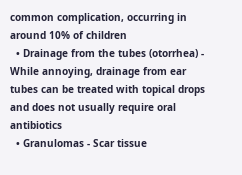common complication, occurring in around 10% of children
  • Drainage from the tubes (otorrhea) - While annoying, drainage from ear tubes can be treated with topical drops and does not usually require oral antibiotics
  • Granulomas - Scar tissue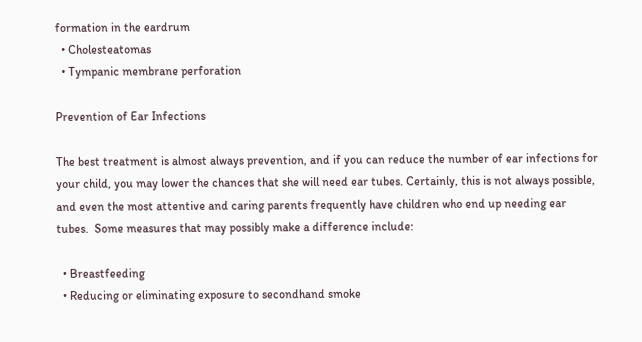formation in the eardrum
  • Cholesteatomas
  • Tympanic membrane perforation

Prevention of Ear Infections

The best treatment is almost always prevention, and if you can reduce the number of ear infections for your child, you may lower the chances that she will need ear tubes. Certainly, this is not always possible, and even the most attentive and caring parents frequently have children who end up needing ear tubes.  Some measures that may possibly make a difference include:

  • Breastfeeding
  • Reducing or eliminating exposure to secondhand smoke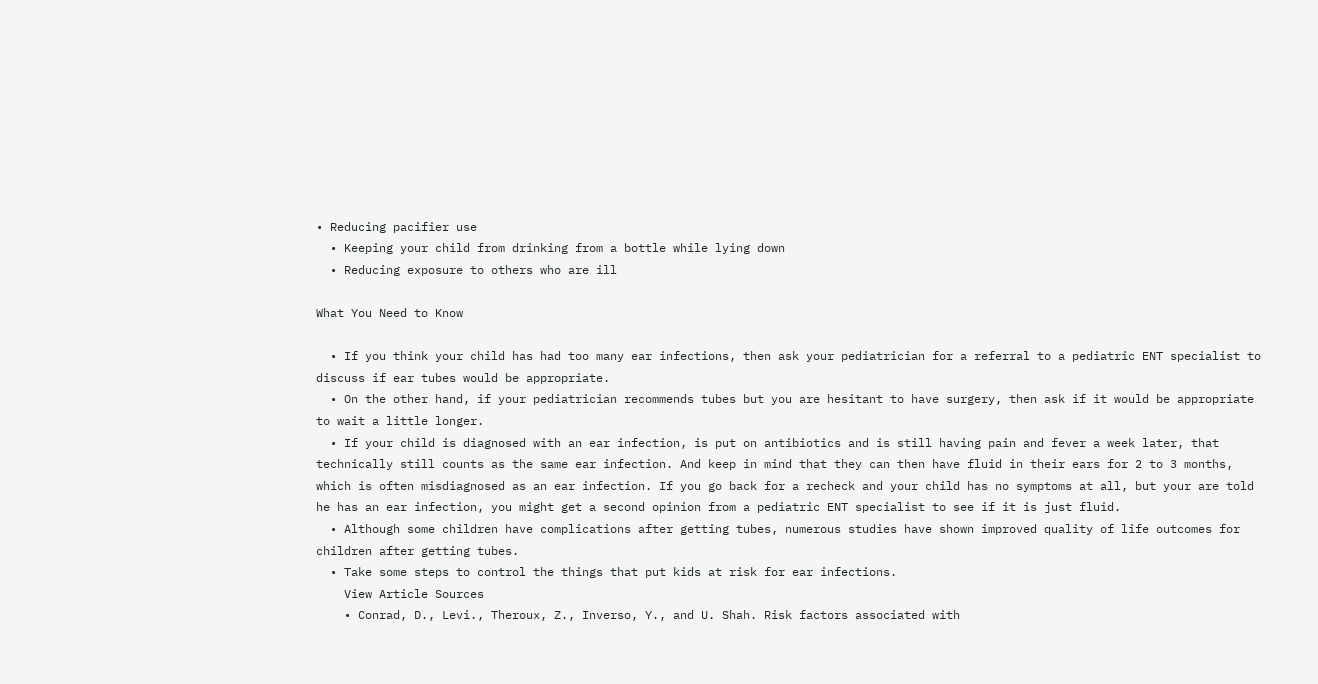• Reducing pacifier use
  • Keeping your child from drinking from a bottle while lying down
  • Reducing exposure to others who are ill

What You Need to Know

  • If you think your child has had too many ear infections, then ask your pediatrician for a referral to a pediatric ENT specialist to discuss if ear tubes would be appropriate.
  • On the other hand, if your pediatrician recommends tubes but you are hesitant to have surgery, then ask if it would be appropriate to wait a little longer.
  • If your child is diagnosed with an ear infection, is put on antibiotics and is still having pain and fever a week later, that technically still counts as the same ear infection. And keep in mind that they can then have fluid in their ears for 2 to 3 months, which is often misdiagnosed as an ear infection. If you go back for a recheck and your child has no symptoms at all, but your are told he has an ear infection, you might get a second opinion from a pediatric ENT specialist to see if it is just fluid.
  • Although some children have complications after getting tubes, numerous studies have shown improved quality of life outcomes for children after getting tubes.
  • Take some steps to control the things that put kids at risk for ear infections.
    View Article Sources
    • Conrad, D., Levi., Theroux, Z., Inverso, Y., and U. Shah. Risk factors associated with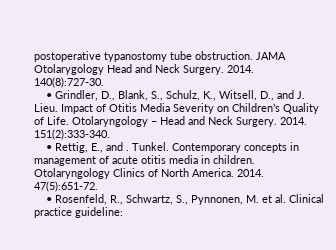postoperative typanostomy tube obstruction. JAMA Otolarygology Head and Neck Surgery. 2014. 140(8):727-30.
    • Grindler, D., Blank, S., Schulz, K., Witsell, D., and J. Lieu. Impact of Otitis Media Severity on Children’s Quality of Life. Otolaryngology – Head and Neck Surgery. 2014. 151(2):333-340.
    • Rettig, E., and . Tunkel. Contemporary concepts in management of acute otitis media in children. Otolaryngology Clinics of North America. 2014. 47(5):651-72.
    • Rosenfeld, R., Schwartz, S., Pynnonen, M. et al. Clinical practice guideline: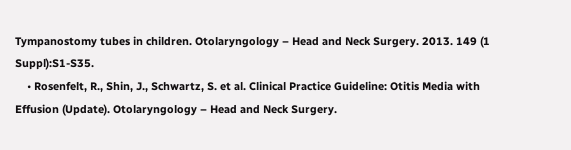Tympanostomy tubes in children. Otolaryngology – Head and Neck Surgery. 2013. 149 (1 Suppl):S1-S35.
    • Rosenfelt, R., Shin, J., Schwartz, S. et al. Clinical Practice Guideline: Otitis Media with Effusion (Update). Otolaryngology – Head and Neck Surgery.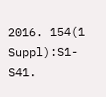2016. 154(1 Suppl):S1-S41.